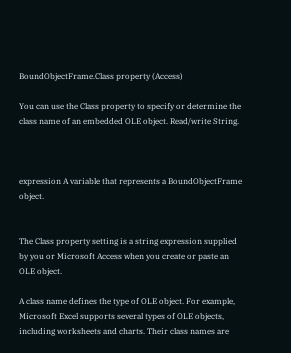BoundObjectFrame.Class property (Access)

You can use the Class property to specify or determine the class name of an embedded OLE object. Read/write String.



expression A variable that represents a BoundObjectFrame object.


The Class property setting is a string expression supplied by you or Microsoft Access when you create or paste an OLE object.

A class name defines the type of OLE object. For example, Microsoft Excel supports several types of OLE objects, including worksheets and charts. Their class names are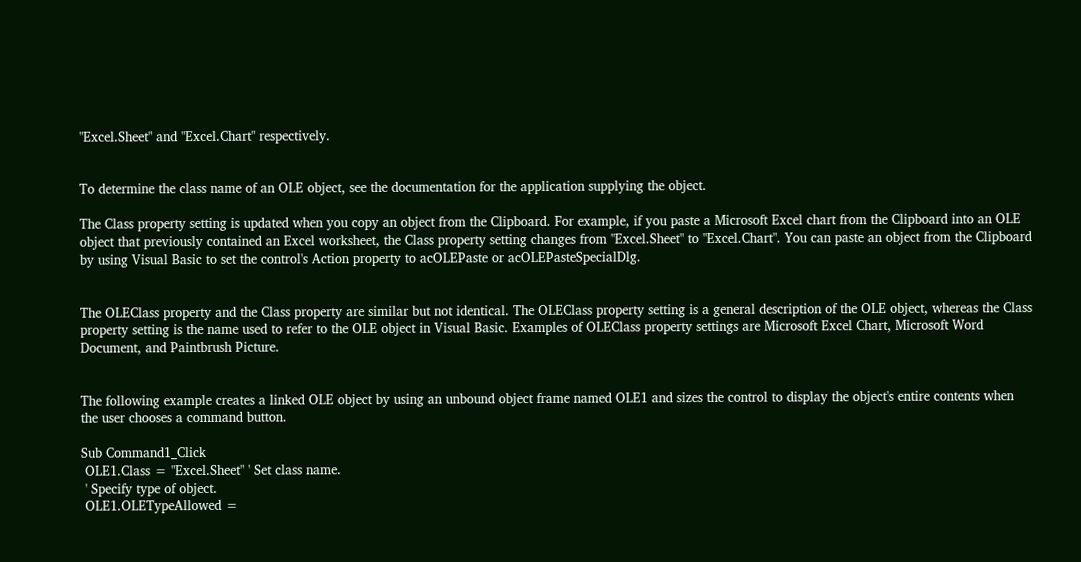"Excel.Sheet" and "Excel.Chart" respectively.


To determine the class name of an OLE object, see the documentation for the application supplying the object.

The Class property setting is updated when you copy an object from the Clipboard. For example, if you paste a Microsoft Excel chart from the Clipboard into an OLE object that previously contained an Excel worksheet, the Class property setting changes from "Excel.Sheet" to "Excel.Chart". You can paste an object from the Clipboard by using Visual Basic to set the control's Action property to acOLEPaste or acOLEPasteSpecialDlg.


The OLEClass property and the Class property are similar but not identical. The OLEClass property setting is a general description of the OLE object, whereas the Class property setting is the name used to refer to the OLE object in Visual Basic. Examples of OLEClass property settings are Microsoft Excel Chart, Microsoft Word Document, and Paintbrush Picture.


The following example creates a linked OLE object by using an unbound object frame named OLE1 and sizes the control to display the object's entire contents when the user chooses a command button.

Sub Command1_Click
 OLE1.Class = "Excel.Sheet" ' Set class name.
 ' Specify type of object.
 OLE1.OLETypeAllowed =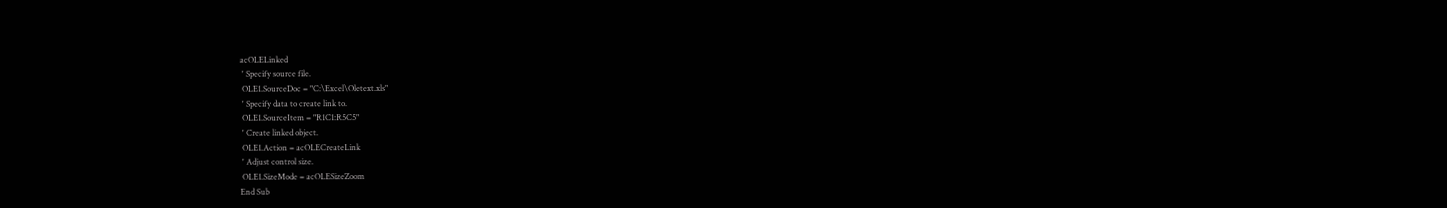acOLELinked
 ' Specify source file.
 OLE1.SourceDoc = "C:\Excel\Oletext.xls"
 ' Specify data to create link to.
 OLE1.SourceItem = "R1C1:R5C5"
 ' Create linked object.
 OLE1.Action = acOLECreateLink
 ' Adjust control size.
 OLE1.SizeMode = acOLESizeZoom
End Sub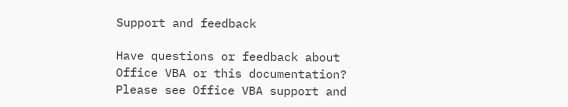Support and feedback

Have questions or feedback about Office VBA or this documentation? Please see Office VBA support and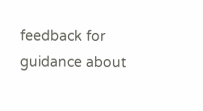feedback for guidance about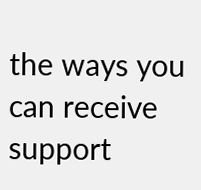the ways you can receive support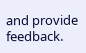and provide feedback.